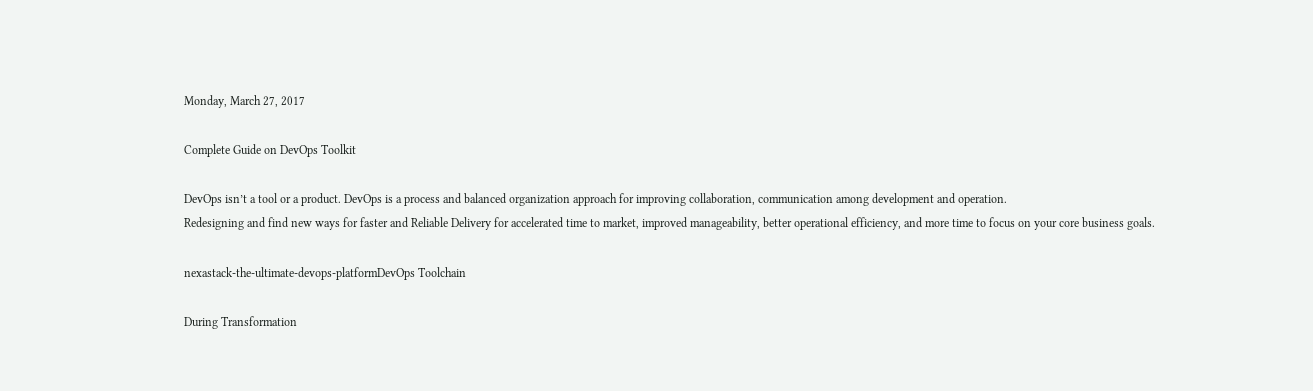Monday, March 27, 2017

Complete Guide on DevOps Toolkit

DevOps isn’t a tool or a product. DevOps is a process and balanced organization approach for improving collaboration, communication among development and operation.
Redesigning and find new ways for faster and Reliable Delivery for accelerated time to market, improved manageability, better operational efficiency, and more time to focus on your core business goals.

nexastack-the-ultimate-devops-platformDevOps Toolchain

During Transformation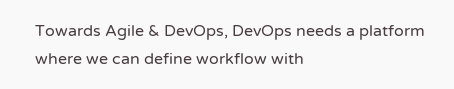Towards Agile & DevOps, DevOps needs a platform where we can define workflow with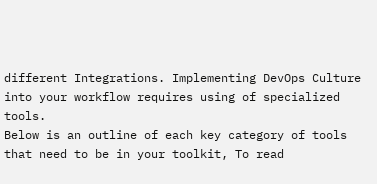different Integrations. Implementing DevOps Culture into your workflow requires using of specialized tools.
Below is an outline of each key category of tools that need to be in your toolkit, To read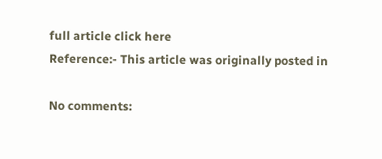full article click here
Reference:- This article was originally posted in

No comments: